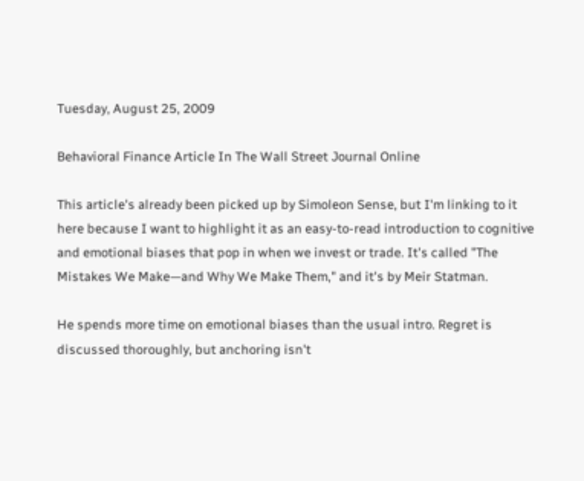Tuesday, August 25, 2009

Behavioral Finance Article In The Wall Street Journal Online

This article's already been picked up by Simoleon Sense, but I'm linking to it here because I want to highlight it as an easy-to-read introduction to cognitive and emotional biases that pop in when we invest or trade. It's called "The Mistakes We Make—and Why We Make Them," and it's by Meir Statman.

He spends more time on emotional biases than the usual intro. Regret is discussed thoroughly, but anchoring isn't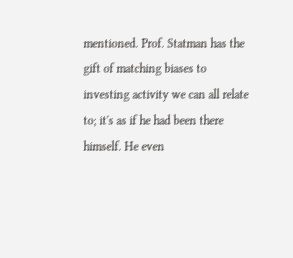mentioned. Prof. Statman has the gift of matching biases to investing activity we can all relate to; it's as if he had been there himself. He even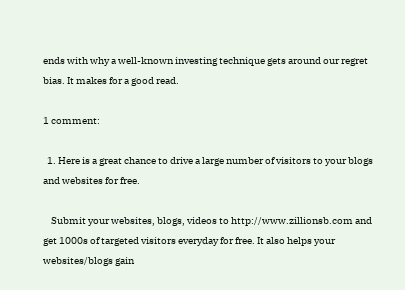ends with why a well-known investing technique gets around our regret bias. It makes for a good read.

1 comment:

  1. Here is a great chance to drive a large number of visitors to your blogs and websites for free.

    Submit your websites, blogs, videos to http://www.zillionsb.com and get 1000s of targeted visitors everyday for free. It also helps your websites/blogs gain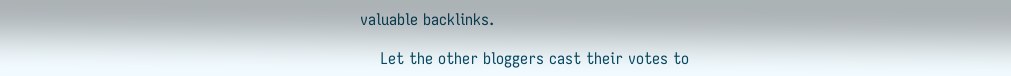valuable backlinks.

    Let the other bloggers cast their votes to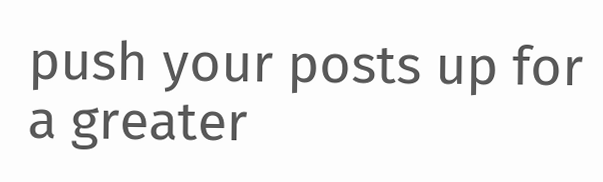push your posts up for a greater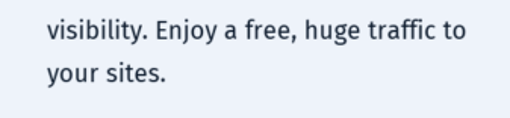visibility. Enjoy a free, huge traffic to your sites.